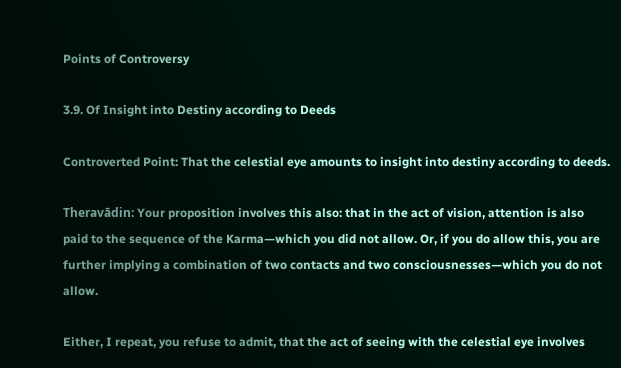Points of Controversy

3.9. Of Insight into Destiny according to Deeds

Controverted Point: That the celestial eye amounts to insight into destiny according to deeds.

Theravādin: Your proposition involves this also: that in the act of vision, attention is also paid to the sequence of the Karma—which you did not allow. Or, if you do allow this, you are further implying a combination of two contacts and two consciousnesses—which you do not allow.

Either, I repeat, you refuse to admit, that the act of seeing with the celestial eye involves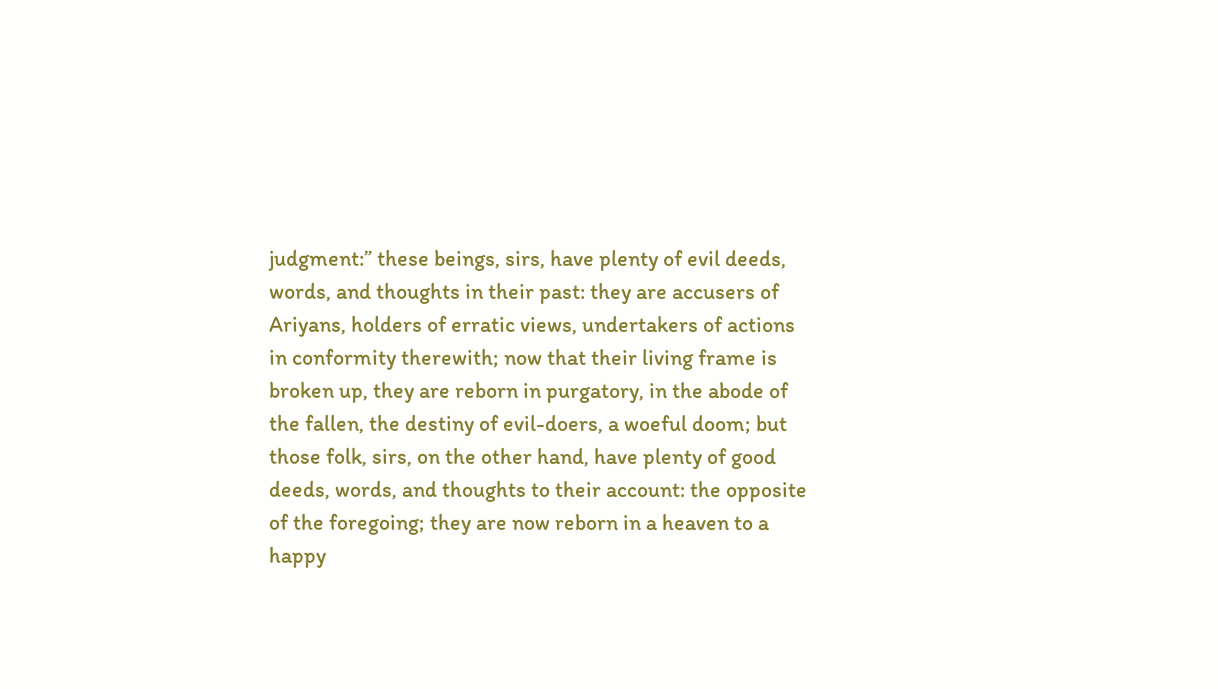judgment:” these beings, sirs, have plenty of evil deeds, words, and thoughts in their past: they are accusers of Ariyans, holders of erratic views, undertakers of actions in conformity therewith; now that their living frame is broken up, they are reborn in purgatory, in the abode of the fallen, the destiny of evil-doers, a woeful doom; but those folk, sirs, on the other hand, have plenty of good deeds, words, and thoughts to their account: the opposite of the foregoing; they are now reborn in a heaven to a happy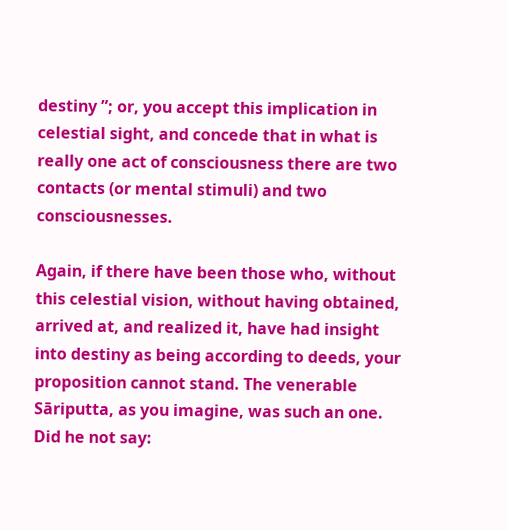destiny ”; or, you accept this implication in celestial sight, and concede that in what is really one act of consciousness there are two contacts (or mental stimuli) and two consciousnesses.

Again, if there have been those who, without this celestial vision, without having obtained, arrived at, and realized it, have had insight into destiny as being according to deeds, your proposition cannot stand. The venerable Sāriputta, as you imagine, was such an one. Did he not say: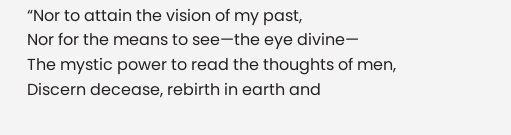“Nor to attain the vision of my past,
Nor for the means to see—the eye divine—
The mystic power to read the thoughts of men,
Discern decease, rebirth in earth and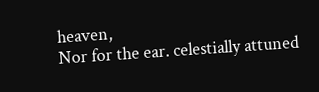heaven,
Nor for the ear. celestially attuned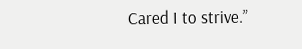Cared I to strive.”